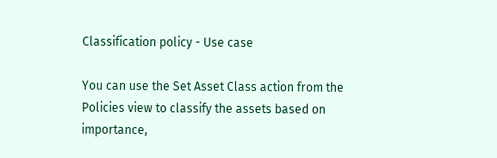Classification policy - Use case

You can use the Set Asset Class action from the Policies view to classify the assets based on importance,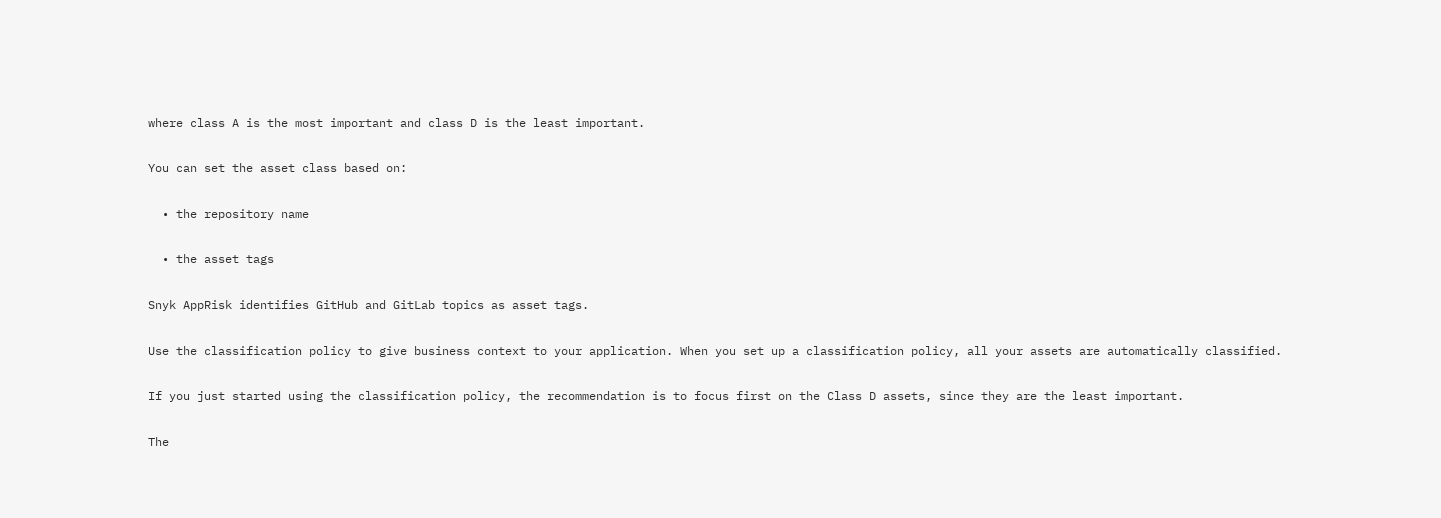where class A is the most important and class D is the least important.

You can set the asset class based on:

  • the repository name

  • the asset tags

Snyk AppRisk identifies GitHub and GitLab topics as asset tags.

Use the classification policy to give business context to your application. When you set up a classification policy, all your assets are automatically classified.

If you just started using the classification policy, the recommendation is to focus first on the Class D assets, since they are the least important.

The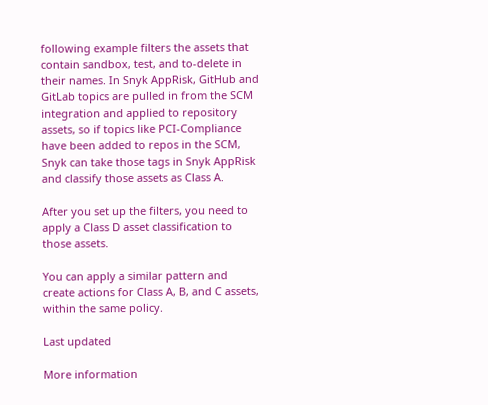following example filters the assets that contain sandbox, test, and to-delete in their names. In Snyk AppRisk, GitHub and GitLab topics are pulled in from the SCM integration and applied to repository assets, so if topics like PCI-Compliance have been added to repos in the SCM, Snyk can take those tags in Snyk AppRisk and classify those assets as Class A.

After you set up the filters, you need to apply a Class D asset classification to those assets.

You can apply a similar pattern and create actions for Class A, B, and C assets, within the same policy.

Last updated

More information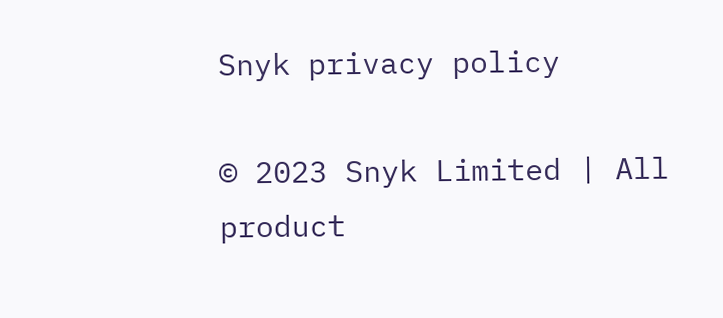Snyk privacy policy

© 2023 Snyk Limited | All product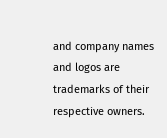and company names and logos are trademarks of their respective owners.